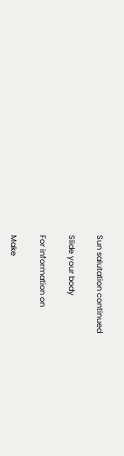Sun salutation continued

Slide your body

For information on

Make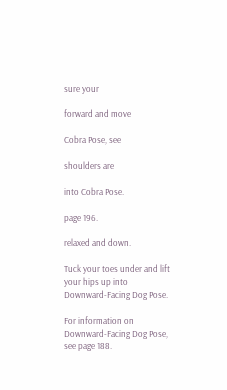sure your

forward and move

Cobra Pose, see

shoulders are

into Cobra Pose.

page 196.

relaxed and down.

Tuck your toes under and lift your hips up into Downward-Facing Dog Pose.

For information on Downward-Facing Dog Pose, see page 188.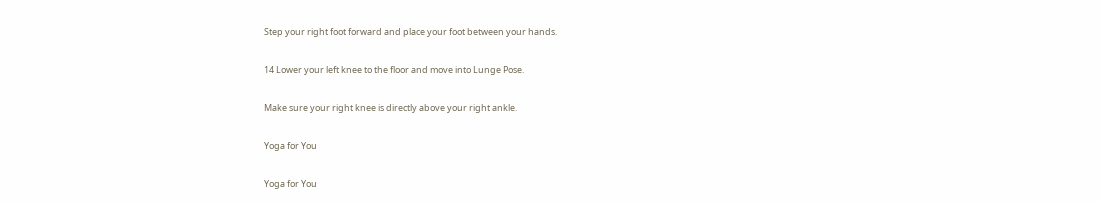Step your right foot forward and place your foot between your hands.

14 Lower your left knee to the floor and move into Lunge Pose.

Make sure your right knee is directly above your right ankle.

Yoga for You

Yoga for You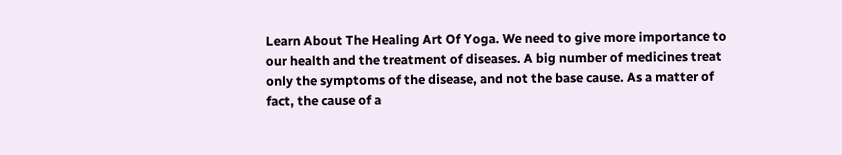Learn About The Healing Art Of Yoga. We need to give more importance to our health and the treatment of diseases. A big number of medicines treat only the symptoms of the disease, and not the base cause. As a matter of fact, the cause of a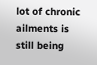lot of chronic ailments is still being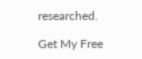researched.

Get My Free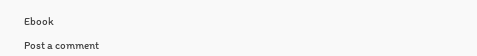Ebook

Post a comment